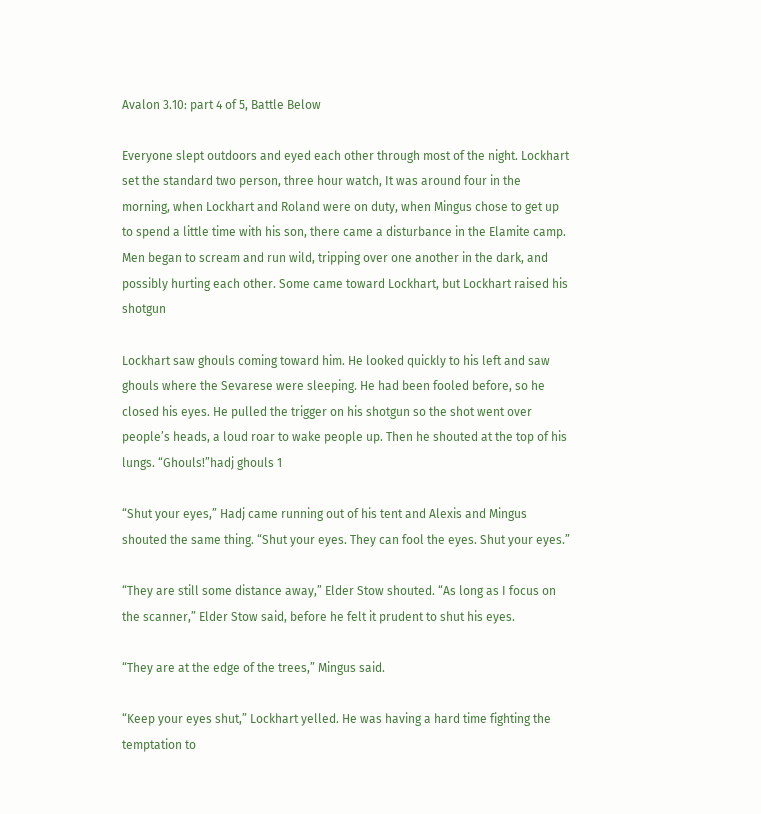Avalon 3.10: part 4 of 5, Battle Below

Everyone slept outdoors and eyed each other through most of the night. Lockhart set the standard two person, three hour watch, It was around four in the morning, when Lockhart and Roland were on duty, when Mingus chose to get up to spend a little time with his son, there came a disturbance in the Elamite camp. Men began to scream and run wild, tripping over one another in the dark, and possibly hurting each other. Some came toward Lockhart, but Lockhart raised his shotgun

Lockhart saw ghouls coming toward him. He looked quickly to his left and saw ghouls where the Sevarese were sleeping. He had been fooled before, so he closed his eyes. He pulled the trigger on his shotgun so the shot went over people’s heads, a loud roar to wake people up. Then he shouted at the top of his lungs. “Ghouls!”hadj ghouls 1

“Shut your eyes,” Hadj came running out of his tent and Alexis and Mingus shouted the same thing. “Shut your eyes. They can fool the eyes. Shut your eyes.”

“They are still some distance away,” Elder Stow shouted. “As long as I focus on the scanner,” Elder Stow said, before he felt it prudent to shut his eyes.

“They are at the edge of the trees,” Mingus said.

“Keep your eyes shut,” Lockhart yelled. He was having a hard time fighting the temptation to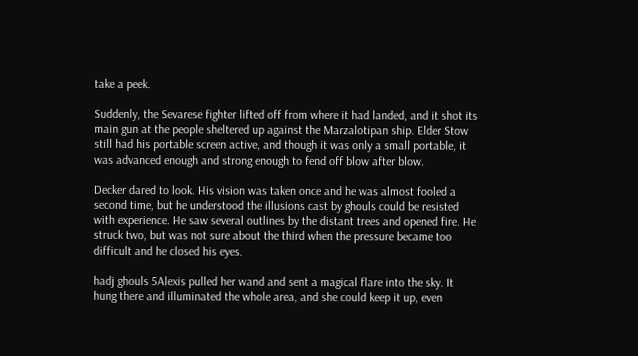take a peek.

Suddenly, the Sevarese fighter lifted off from where it had landed, and it shot its main gun at the people sheltered up against the Marzalotipan ship. Elder Stow still had his portable screen active, and though it was only a small portable, it was advanced enough and strong enough to fend off blow after blow.

Decker dared to look. His vision was taken once and he was almost fooled a second time, but he understood the illusions cast by ghouls could be resisted with experience. He saw several outlines by the distant trees and opened fire. He struck two, but was not sure about the third when the pressure became too difficult and he closed his eyes.

hadj ghouls 5Alexis pulled her wand and sent a magical flare into the sky. It hung there and illuminated the whole area, and she could keep it up, even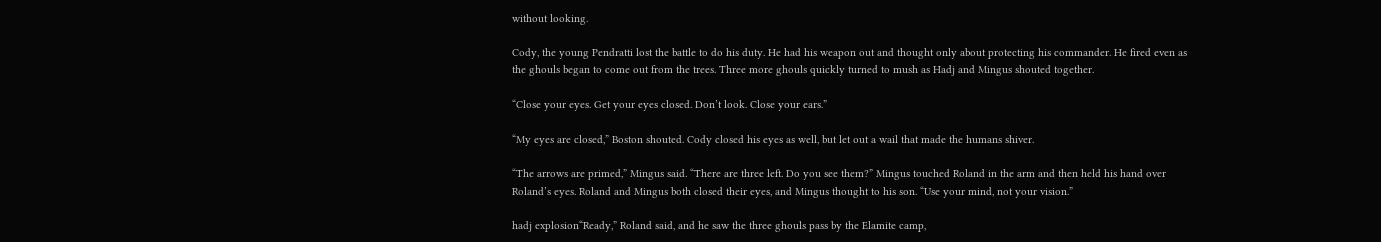without looking.

Cody, the young Pendratti lost the battle to do his duty. He had his weapon out and thought only about protecting his commander. He fired even as the ghouls began to come out from the trees. Three more ghouls quickly turned to mush as Hadj and Mingus shouted together.

“Close your eyes. Get your eyes closed. Don’t look. Close your ears.”

“My eyes are closed,” Boston shouted. Cody closed his eyes as well, but let out a wail that made the humans shiver.

“The arrows are primed,” Mingus said. “There are three left. Do you see them?” Mingus touched Roland in the arm and then held his hand over Roland’s eyes. Roland and Mingus both closed their eyes, and Mingus thought to his son. “Use your mind, not your vision.”

hadj explosion“Ready,” Roland said, and he saw the three ghouls pass by the Elamite camp,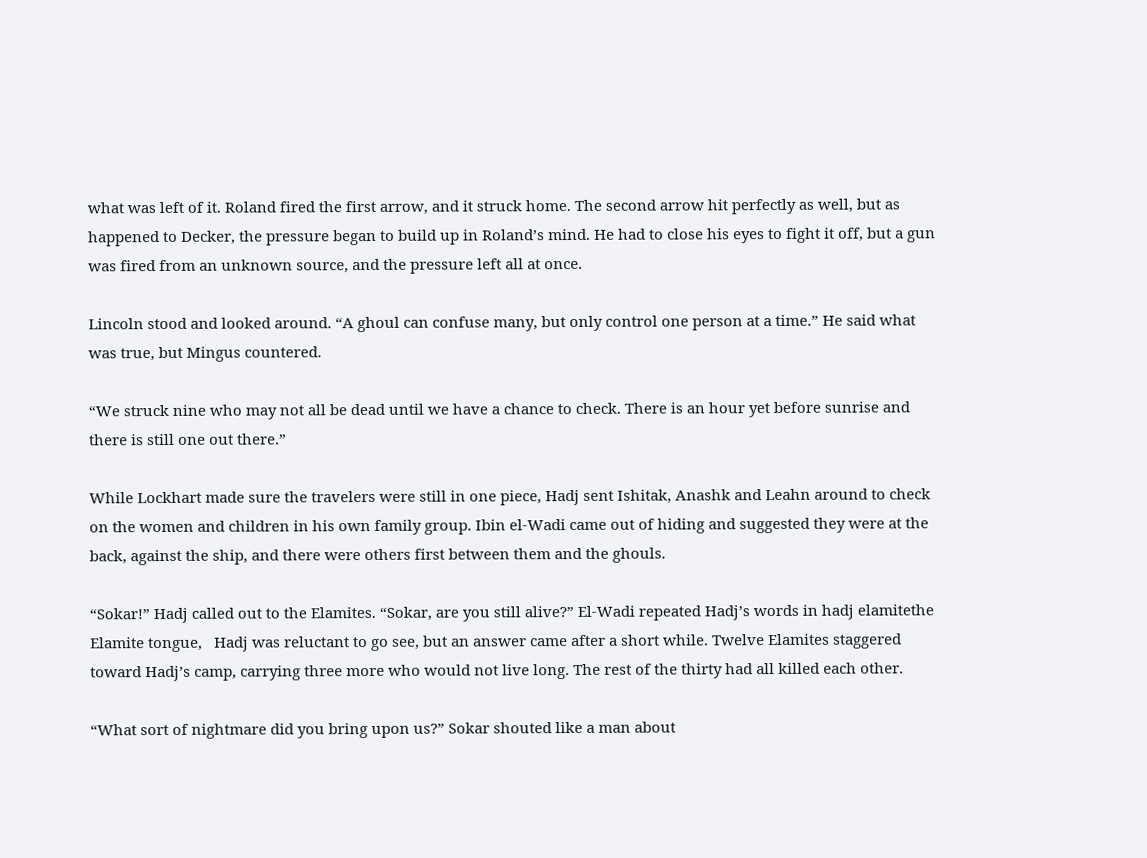what was left of it. Roland fired the first arrow, and it struck home. The second arrow hit perfectly as well, but as happened to Decker, the pressure began to build up in Roland’s mind. He had to close his eyes to fight it off, but a gun was fired from an unknown source, and the pressure left all at once.

Lincoln stood and looked around. “A ghoul can confuse many, but only control one person at a time.” He said what was true, but Mingus countered.

“We struck nine who may not all be dead until we have a chance to check. There is an hour yet before sunrise and there is still one out there.”

While Lockhart made sure the travelers were still in one piece, Hadj sent Ishitak, Anashk and Leahn around to check on the women and children in his own family group. Ibin el-Wadi came out of hiding and suggested they were at the back, against the ship, and there were others first between them and the ghouls.

“Sokar!” Hadj called out to the Elamites. “Sokar, are you still alive?” El-Wadi repeated Hadj’s words in hadj elamitethe Elamite tongue,   Hadj was reluctant to go see, but an answer came after a short while. Twelve Elamites staggered toward Hadj’s camp, carrying three more who would not live long. The rest of the thirty had all killed each other.

“What sort of nightmare did you bring upon us?” Sokar shouted like a man about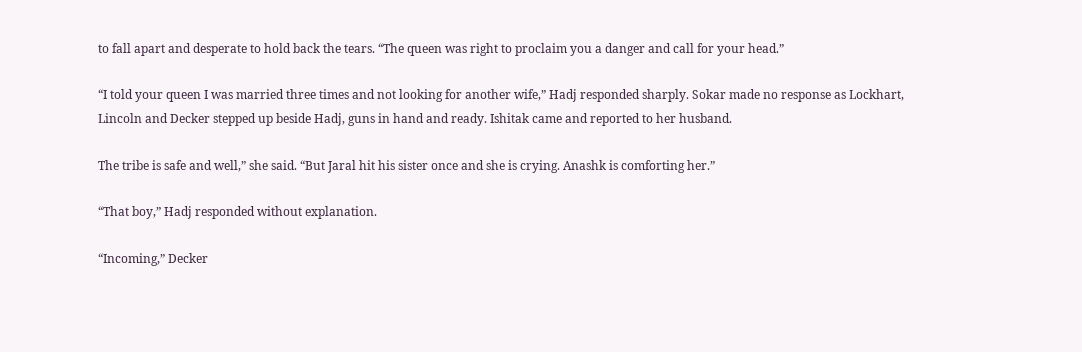to fall apart and desperate to hold back the tears. “The queen was right to proclaim you a danger and call for your head.”

“I told your queen I was married three times and not looking for another wife,” Hadj responded sharply. Sokar made no response as Lockhart, Lincoln and Decker stepped up beside Hadj, guns in hand and ready. Ishitak came and reported to her husband.

The tribe is safe and well,” she said. “But Jaral hit his sister once and she is crying. Anashk is comforting her.”

“That boy,” Hadj responded without explanation.

“Incoming,” Decker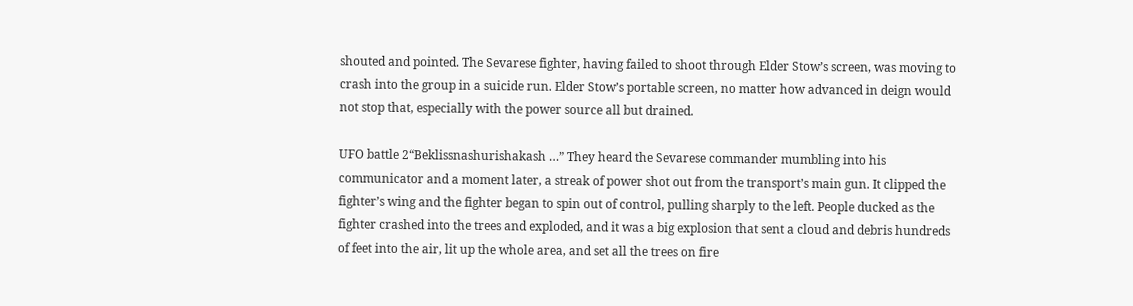shouted and pointed. The Sevarese fighter, having failed to shoot through Elder Stow’s screen, was moving to crash into the group in a suicide run. Elder Stow’s portable screen, no matter how advanced in deign would not stop that, especially with the power source all but drained.

UFO battle 2“Beklissnashurishakash …” They heard the Sevarese commander mumbling into his communicator and a moment later, a streak of power shot out from the transport’s main gun. It clipped the fighter’s wing and the fighter began to spin out of control, pulling sharply to the left. People ducked as the fighter crashed into the trees and exploded, and it was a big explosion that sent a cloud and debris hundreds of feet into the air, lit up the whole area, and set all the trees on fire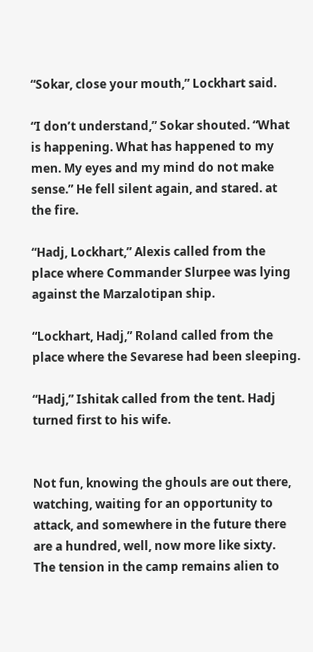“Sokar, close your mouth,” Lockhart said.

“I don’t understand,” Sokar shouted. “What is happening. What has happened to my men. My eyes and my mind do not make sense.” He fell silent again, and stared. at the fire.

“Hadj, Lockhart,” Alexis called from the place where Commander Slurpee was lying against the Marzalotipan ship.

“Lockhart, Hadj,” Roland called from the place where the Sevarese had been sleeping.

“Hadj,” Ishitak called from the tent. Hadj turned first to his wife.


Not fun, knowing the ghouls are out there, watching, waiting for an opportunity to attack, and somewhere in the future there are a hundred, well, now more like sixty.  The tension in the camp remains alien to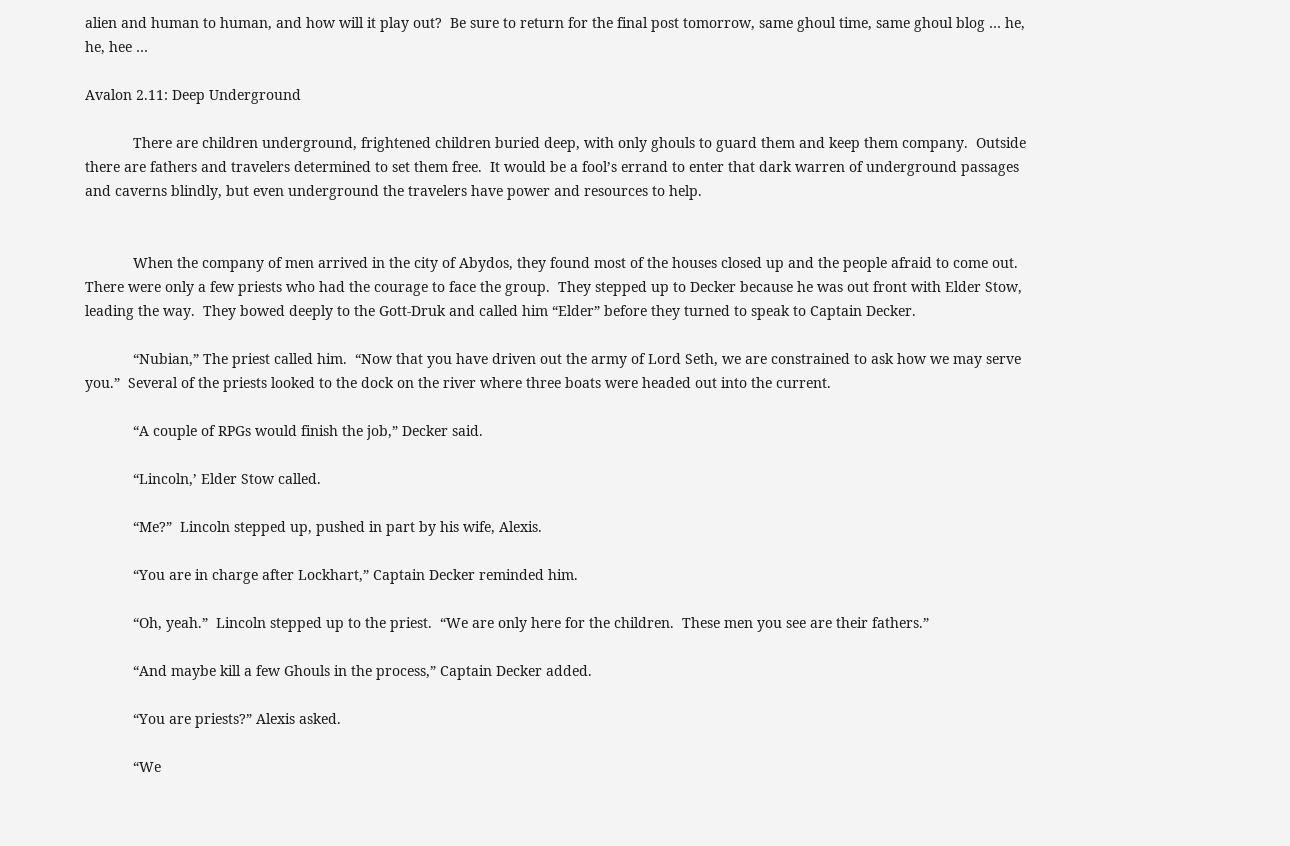alien and human to human, and how will it play out?  Be sure to return for the final post tomorrow, same ghoul time, same ghoul blog … he, he, hee …

Avalon 2.11: Deep Underground

            There are children underground, frightened children buried deep, with only ghouls to guard them and keep them company.  Outside there are fathers and travelers determined to set them free.  It would be a fool’s errand to enter that dark warren of underground passages and caverns blindly, but even underground the travelers have power and resources to help.


            When the company of men arrived in the city of Abydos, they found most of the houses closed up and the people afraid to come out.  There were only a few priests who had the courage to face the group.  They stepped up to Decker because he was out front with Elder Stow, leading the way.  They bowed deeply to the Gott-Druk and called him “Elder” before they turned to speak to Captain Decker.

            “Nubian,” The priest called him.  “Now that you have driven out the army of Lord Seth, we are constrained to ask how we may serve you.”  Several of the priests looked to the dock on the river where three boats were headed out into the current.

            “A couple of RPGs would finish the job,” Decker said.

            “Lincoln,’ Elder Stow called.

            “Me?”  Lincoln stepped up, pushed in part by his wife, Alexis.

            “You are in charge after Lockhart,” Captain Decker reminded him.

            “Oh, yeah.”  Lincoln stepped up to the priest.  “We are only here for the children.  These men you see are their fathers.”

            “And maybe kill a few Ghouls in the process,” Captain Decker added.

            “You are priests?” Alexis asked.

            “We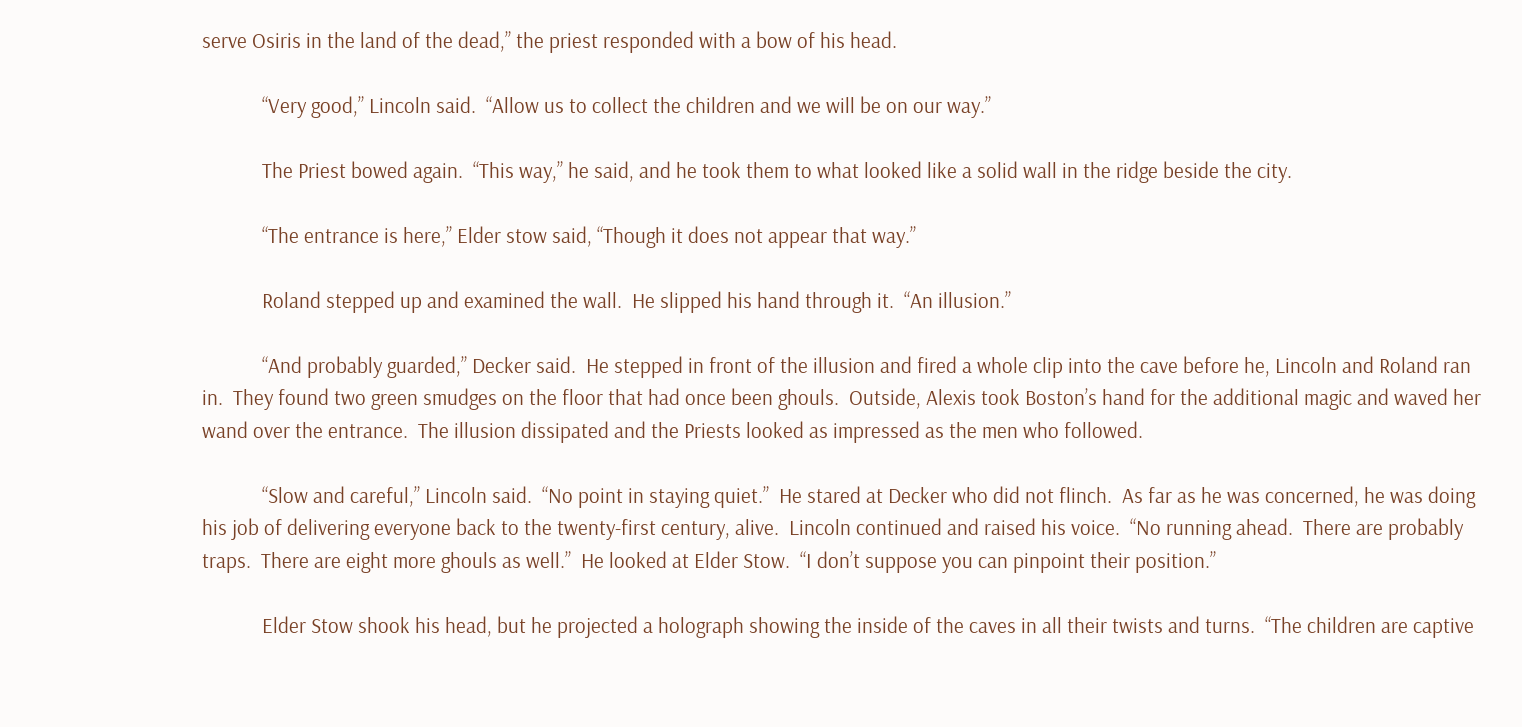serve Osiris in the land of the dead,” the priest responded with a bow of his head.

            “Very good,” Lincoln said.  “Allow us to collect the children and we will be on our way.”

            The Priest bowed again.  “This way,” he said, and he took them to what looked like a solid wall in the ridge beside the city.

            “The entrance is here,” Elder stow said, “Though it does not appear that way.”

            Roland stepped up and examined the wall.  He slipped his hand through it.  “An illusion.”

            “And probably guarded,” Decker said.  He stepped in front of the illusion and fired a whole clip into the cave before he, Lincoln and Roland ran in.  They found two green smudges on the floor that had once been ghouls.  Outside, Alexis took Boston’s hand for the additional magic and waved her wand over the entrance.  The illusion dissipated and the Priests looked as impressed as the men who followed.

            “Slow and careful,” Lincoln said.  “No point in staying quiet.”  He stared at Decker who did not flinch.  As far as he was concerned, he was doing his job of delivering everyone back to the twenty-first century, alive.  Lincoln continued and raised his voice.  “No running ahead.  There are probably traps.  There are eight more ghouls as well.”  He looked at Elder Stow.  “I don’t suppose you can pinpoint their position.”

            Elder Stow shook his head, but he projected a holograph showing the inside of the caves in all their twists and turns.  “The children are captive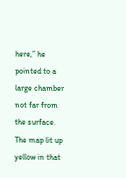here,” he pointed to a large chamber not far from the surface.  The map lit up yellow in that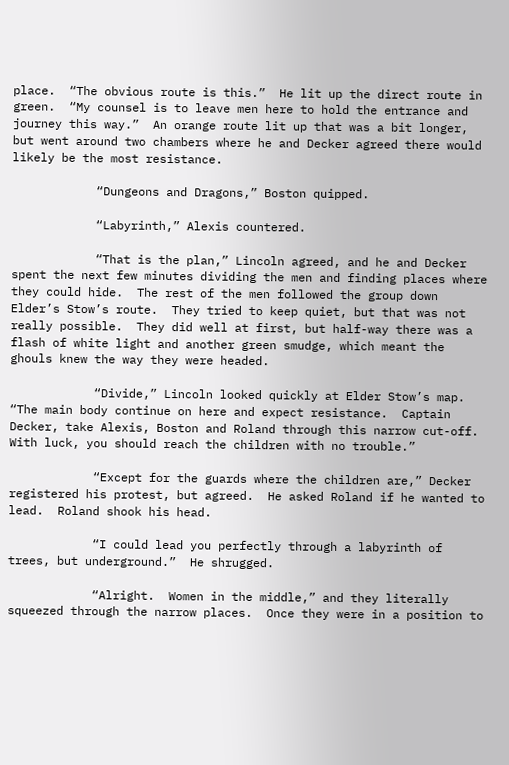place.  “The obvious route is this.”  He lit up the direct route in green.  “My counsel is to leave men here to hold the entrance and journey this way.”  An orange route lit up that was a bit longer, but went around two chambers where he and Decker agreed there would likely be the most resistance.

            “Dungeons and Dragons,” Boston quipped.

            “Labyrinth,” Alexis countered.

            “That is the plan,” Lincoln agreed, and he and Decker spent the next few minutes dividing the men and finding places where they could hide.  The rest of the men followed the group down Elder’s Stow’s route.  They tried to keep quiet, but that was not really possible.  They did well at first, but half-way there was a flash of white light and another green smudge, which meant the ghouls knew the way they were headed.

            “Divide,” Lincoln looked quickly at Elder Stow’s map.  “The main body continue on here and expect resistance.  Captain Decker, take Alexis, Boston and Roland through this narrow cut-off.  With luck, you should reach the children with no trouble.”

            “Except for the guards where the children are,” Decker registered his protest, but agreed.  He asked Roland if he wanted to lead.  Roland shook his head.

            “I could lead you perfectly through a labyrinth of trees, but underground.”  He shrugged.

            “Alright.  Women in the middle,” and they literally squeezed through the narrow places.  Once they were in a position to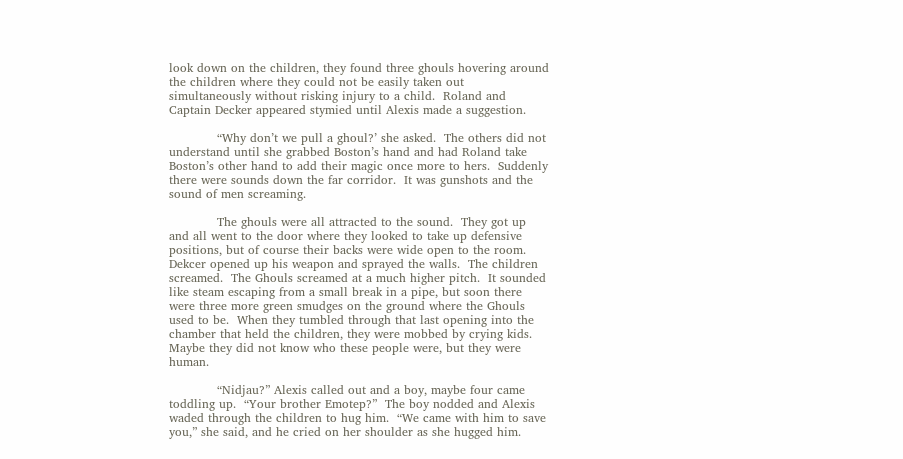look down on the children, they found three ghouls hovering around the children where they could not be easily taken out simultaneously without risking injury to a child.  Roland and Captain Decker appeared stymied until Alexis made a suggestion.

            “Why don’t we pull a ghoul?’ she asked.  The others did not understand until she grabbed Boston’s hand and had Roland take Boston’s other hand to add their magic once more to hers.  Suddenly there were sounds down the far corridor.  It was gunshots and the sound of men screaming.

            The ghouls were all attracted to the sound.  They got up and all went to the door where they looked to take up defensive positions, but of course their backs were wide open to the room.  Dekcer opened up his weapon and sprayed the walls.  The children screamed.  The Ghouls screamed at a much higher pitch.  It sounded like steam escaping from a small break in a pipe, but soon there were three more green smudges on the ground where the Ghouls used to be.  When they tumbled through that last opening into the chamber that held the children, they were mobbed by crying kids.  Maybe they did not know who these people were, but they were human.

            “Nidjau?” Alexis called out and a boy, maybe four came toddling up.  “Your brother Emotep?”  The boy nodded and Alexis waded through the children to hug him.  “We came with him to save you,” she said, and he cried on her shoulder as she hugged him.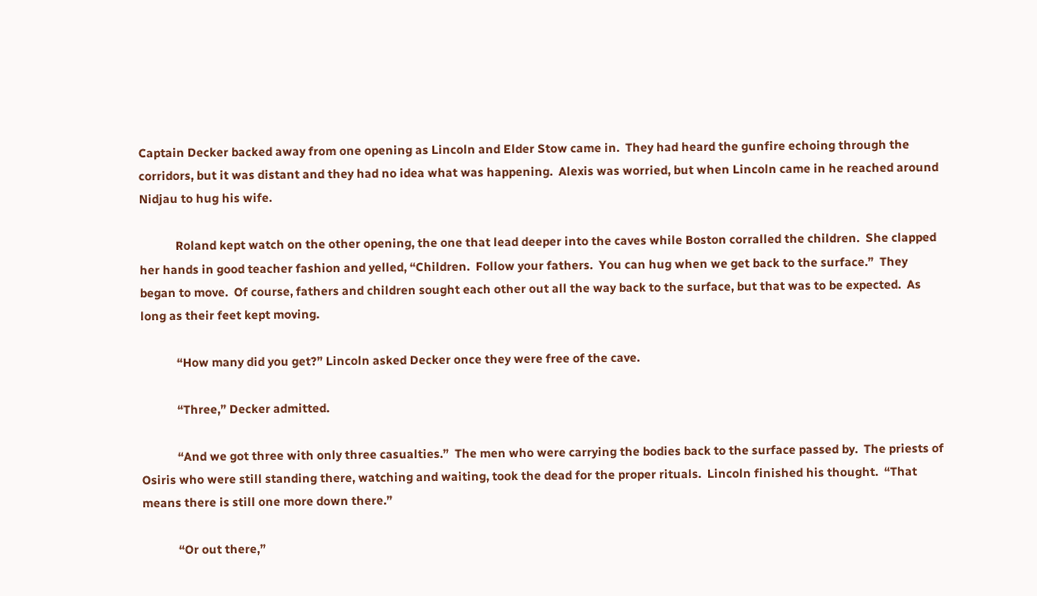Captain Decker backed away from one opening as Lincoln and Elder Stow came in.  They had heard the gunfire echoing through the corridors, but it was distant and they had no idea what was happening.  Alexis was worried, but when Lincoln came in he reached around Nidjau to hug his wife.

            Roland kept watch on the other opening, the one that lead deeper into the caves while Boston corralled the children.  She clapped her hands in good teacher fashion and yelled, “Children.  Follow your fathers.  You can hug when we get back to the surface.”  They began to move.  Of course, fathers and children sought each other out all the way back to the surface, but that was to be expected.  As long as their feet kept moving.

            “How many did you get?” Lincoln asked Decker once they were free of the cave.

            “Three,” Decker admitted.

            “And we got three with only three casualties.”  The men who were carrying the bodies back to the surface passed by.  The priests of Osiris who were still standing there, watching and waiting, took the dead for the proper rituals.  Lincoln finished his thought.  “That means there is still one more down there.”

            “Or out there,”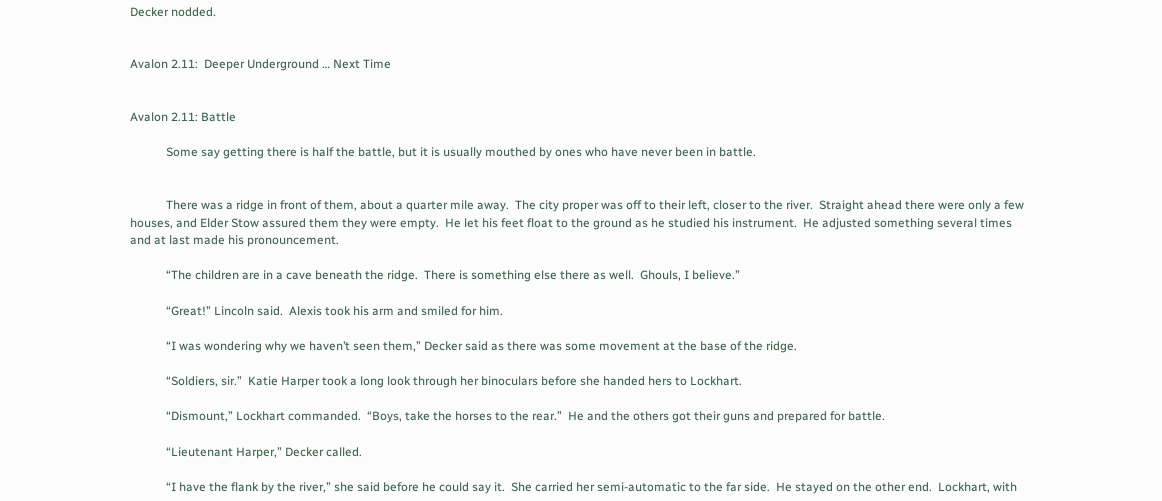Decker nodded.


Avalon 2.11:  Deeper Underground … Next Time


Avalon 2.11: Battle

            Some say getting there is half the battle, but it is usually mouthed by ones who have never been in battle.


            There was a ridge in front of them, about a quarter mile away.  The city proper was off to their left, closer to the river.  Straight ahead there were only a few houses, and Elder Stow assured them they were empty.  He let his feet float to the ground as he studied his instrument.  He adjusted something several times and at last made his pronouncement.

            “The children are in a cave beneath the ridge.  There is something else there as well.  Ghouls, I believe.”

            “Great!” Lincoln said.  Alexis took his arm and smiled for him.

            “I was wondering why we haven’t seen them,” Decker said as there was some movement at the base of the ridge.

            “Soldiers, sir.”  Katie Harper took a long look through her binoculars before she handed hers to Lockhart.

            “Dismount,” Lockhart commanded.  “Boys, take the horses to the rear.”  He and the others got their guns and prepared for battle.

            “Lieutenant Harper,” Decker called.

            “I have the flank by the river,” she said before he could say it.  She carried her semi-automatic to the far side.  He stayed on the other end.  Lockhart, with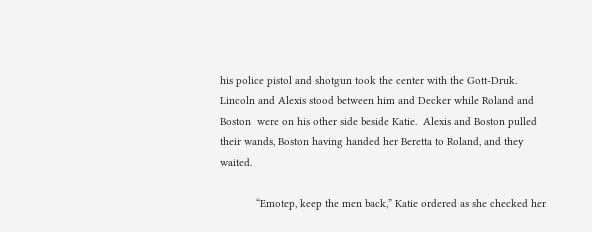his police pistol and shotgun took the center with the Gott-Druk.  Lincoln and Alexis stood between him and Decker while Roland and Boston  were on his other side beside Katie.  Alexis and Boston pulled their wands, Boston having handed her Beretta to Roland, and they waited.

            “Emotep, keep the men back,” Katie ordered as she checked her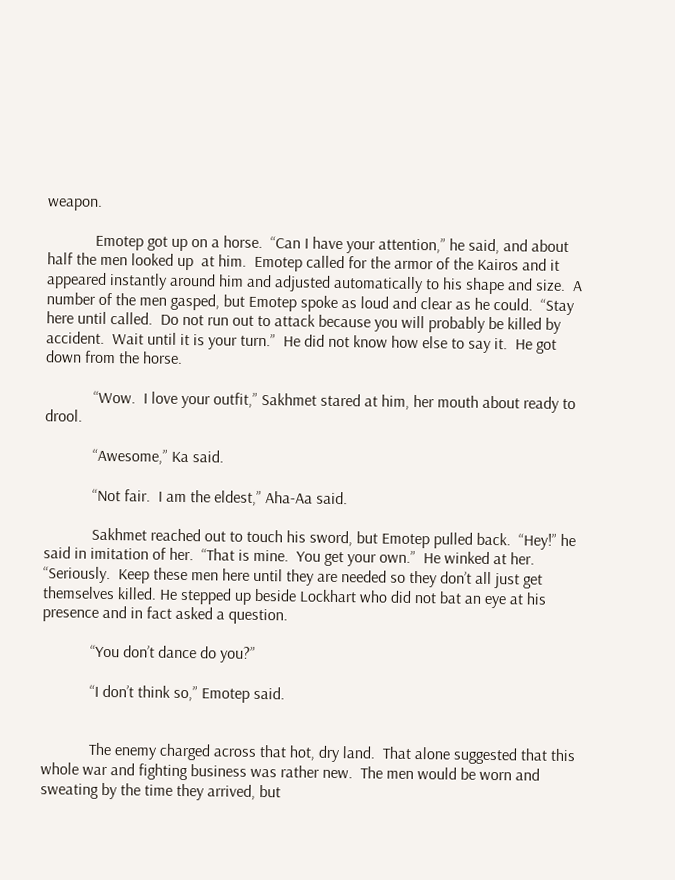weapon.

            Emotep got up on a horse.  “Can I have your attention,” he said, and about half the men looked up  at him.  Emotep called for the armor of the Kairos and it appeared instantly around him and adjusted automatically to his shape and size.  A number of the men gasped, but Emotep spoke as loud and clear as he could.  “Stay here until called.  Do not run out to attack because you will probably be killed by accident.  Wait until it is your turn.”  He did not know how else to say it.  He got down from the horse.

            “Wow.  I love your outfit,” Sakhmet stared at him, her mouth about ready to drool.

            “Awesome,” Ka said.

            “Not fair.  I am the eldest,” Aha-Aa said.

            Sakhmet reached out to touch his sword, but Emotep pulled back.  “Hey!” he said in imitation of her.  “That is mine.  You get your own.”  He winked at her.  “Seriously.  Keep these men here until they are needed so they don’t all just get themselves killed. He stepped up beside Lockhart who did not bat an eye at his presence and in fact asked a question.

            “You don’t dance do you?”

            “I don’t think so,” Emotep said.


            The enemy charged across that hot, dry land.  That alone suggested that this whole war and fighting business was rather new.  The men would be worn and sweating by the time they arrived, but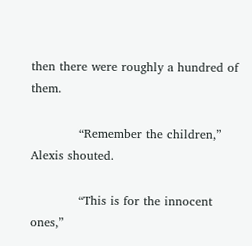then there were roughly a hundred of them.

            “Remember the children,” Alexis shouted.

            “This is for the innocent ones,”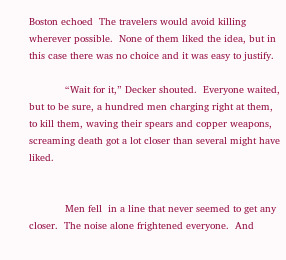Boston echoed  The travelers would avoid killing wherever possible.  None of them liked the idea, but in this case there was no choice and it was easy to justify.

            “Wait for it,” Decker shouted.  Everyone waited, but to be sure, a hundred men charging right at them, to kill them, waving their spears and copper weapons, screaming death got a lot closer than several might have liked.


            Men fell  in a line that never seemed to get any closer.  The noise alone frightened everyone.  And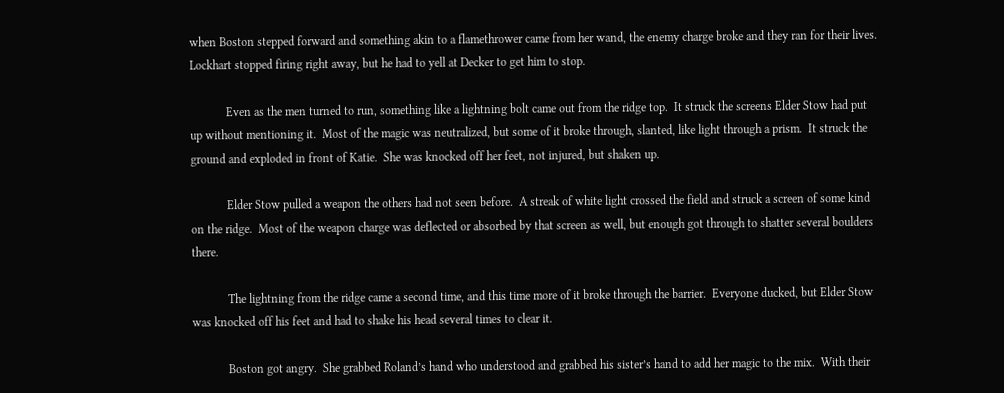when Boston stepped forward and something akin to a flamethrower came from her wand, the enemy charge broke and they ran for their lives.  Lockhart stopped firing right away, but he had to yell at Decker to get him to stop.

            Even as the men turned to run, something like a lightning bolt came out from the ridge top.  It struck the screens Elder Stow had put up without mentioning it.  Most of the magic was neutralized, but some of it broke through, slanted, like light through a prism.  It struck the ground and exploded in front of Katie.  She was knocked off her feet, not injured, but shaken up.

            Elder Stow pulled a weapon the others had not seen before.  A streak of white light crossed the field and struck a screen of some kind on the ridge.  Most of the weapon charge was deflected or absorbed by that screen as well, but enough got through to shatter several boulders there.

            The lightning from the ridge came a second time, and this time more of it broke through the barrier.  Everyone ducked, but Elder Stow was knocked off his feet and had to shake his head several times to clear it.

            Boston got angry.  She grabbed Roland’s hand who understood and grabbed his sister’s hand to add her magic to the mix.  With their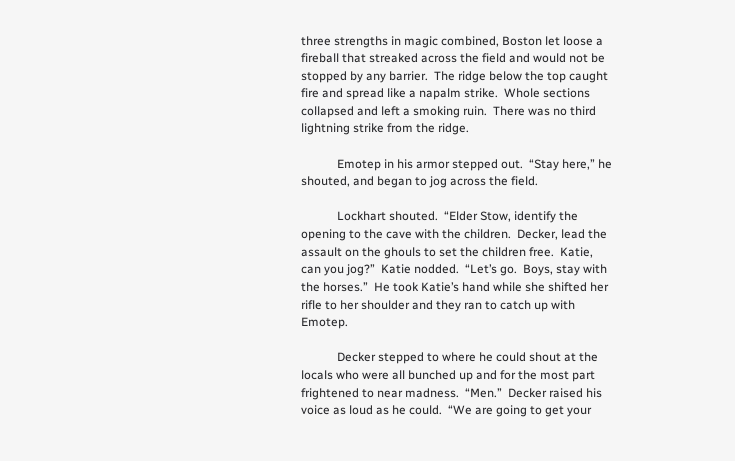three strengths in magic combined, Boston let loose a fireball that streaked across the field and would not be stopped by any barrier.  The ridge below the top caught fire and spread like a napalm strike.  Whole sections collapsed and left a smoking ruin.  There was no third lightning strike from the ridge.

            Emotep in his armor stepped out.  “Stay here,” he shouted, and began to jog across the field.

            Lockhart shouted.  “Elder Stow, identify the opening to the cave with the children.  Decker, lead the assault on the ghouls to set the children free.  Katie, can you jog?”  Katie nodded.  “Let’s go.  Boys, stay with the horses.”  He took Katie’s hand while she shifted her rifle to her shoulder and they ran to catch up with Emotep.

            Decker stepped to where he could shout at the locals who were all bunched up and for the most part frightened to near madness.  “Men.”  Decker raised his voice as loud as he could.  “We are going to get your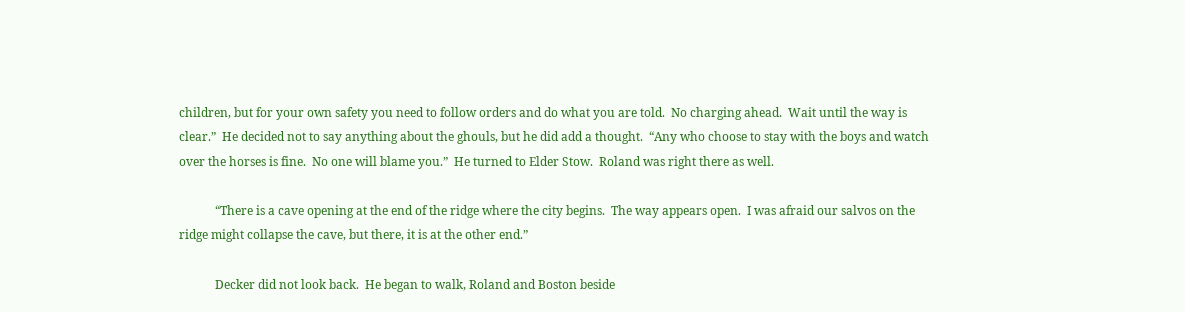children, but for your own safety you need to follow orders and do what you are told.  No charging ahead.  Wait until the way is clear.”  He decided not to say anything about the ghouls, but he did add a thought.  “Any who choose to stay with the boys and watch over the horses is fine.  No one will blame you.”  He turned to Elder Stow.  Roland was right there as well.

            “There is a cave opening at the end of the ridge where the city begins.  The way appears open.  I was afraid our salvos on the ridge might collapse the cave, but there, it is at the other end.”

            Decker did not look back.  He began to walk, Roland and Boston beside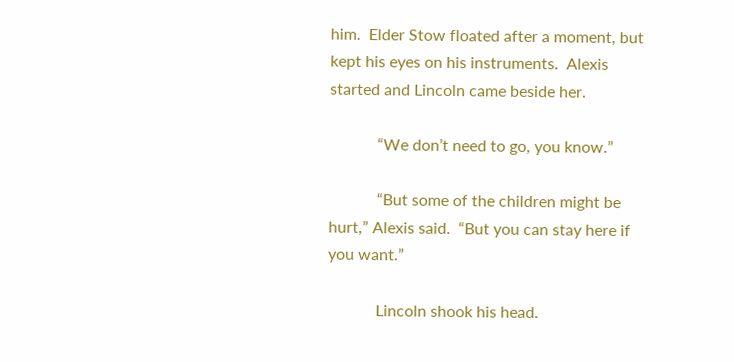him.  Elder Stow floated after a moment, but kept his eyes on his instruments.  Alexis started and Lincoln came beside her.

            “We don’t need to go, you know.”

            “But some of the children might be hurt,” Alexis said.  “But you can stay here if you want.”

            Lincoln shook his head.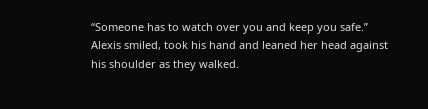“Someone has to watch over you and keep you safe.”   Alexis smiled, took his hand and leaned her head against his shoulder as they walked.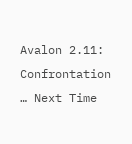Avalon 2.11:  Confrontation … Next Time